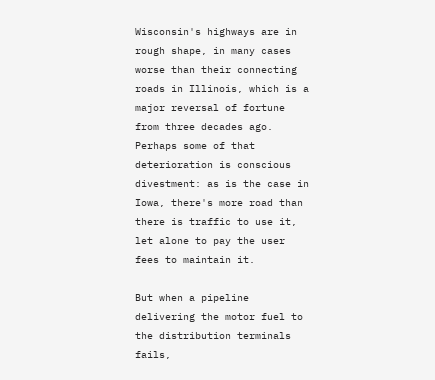Wisconsin's highways are in rough shape, in many cases worse than their connecting roads in Illinois, which is a major reversal of fortune from three decades ago.  Perhaps some of that deterioration is conscious divestment: as is the case in Iowa, there's more road than there is traffic to use it, let alone to pay the user fees to maintain it.

But when a pipeline delivering the motor fuel to the distribution terminals fails,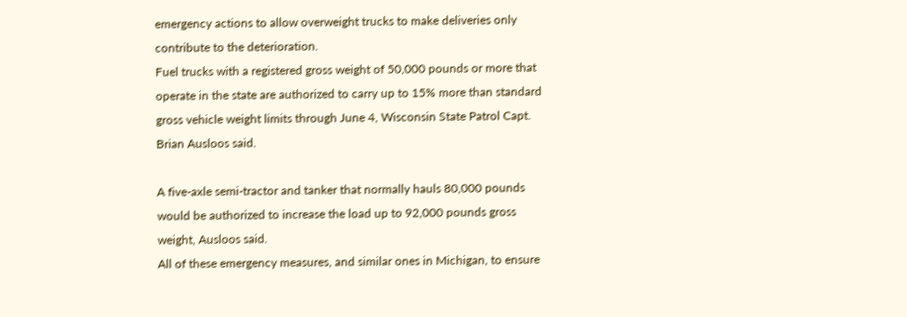emergency actions to allow overweight trucks to make deliveries only contribute to the deterioration.
Fuel trucks with a registered gross weight of 50,000 pounds or more that operate in the state are authorized to carry up to 15% more than standard gross vehicle weight limits through June 4, Wisconsin State Patrol Capt. Brian Ausloos said.

A five-axle semi-tractor and tanker that normally hauls 80,000 pounds would be authorized to increase the load up to 92,000 pounds gross weight, Ausloos said.
All of these emergency measures, and similar ones in Michigan, to ensure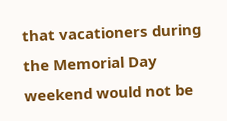that vacationers during the Memorial Day weekend would not be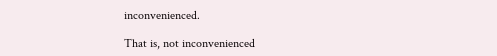inconvenienced.

That is, not inconvenienced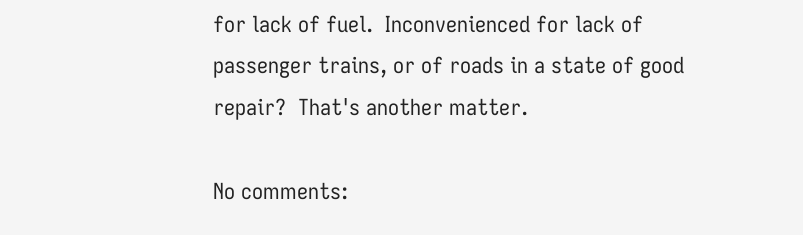for lack of fuel.  Inconvenienced for lack of passenger trains, or of roads in a state of good repair?  That's another matter.

No comments: